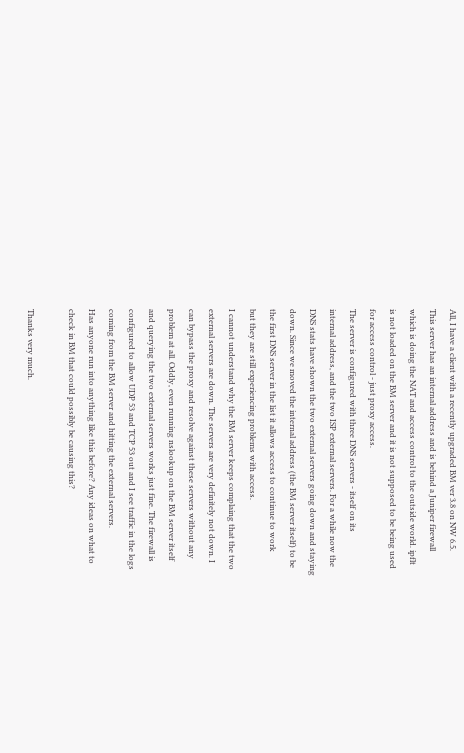All, I have a client with a recently upgraded BM ver 3.8 on NW 6.5.
This server has an internal address and is behind a Juniper firewall
which is doing the NAT and access control to the outside world. ipflt
is not loaded on the BM server and it is not supposed to be being used
for access control - just proxy access.
The server is configured with three DNS servers - itself on its
internal address, and the two ISP external servers. For a while now the
DNS stats have shown the two external servers going down and staying
down. Since we moved the internal address (the BM server itself) to be
the first DNS server in the list it allows access to continue to work
but they are still experiencing problems with access.
I cannot understand why the BM server keeps complaing that the two
external servers are down. The servers are very definitely not down. I
can bypass the proxy and resolve against these servers without any
problem at all. Oddly, even running nslookup on the BM server itself
and querying the two external servers works just fine. The firewall is
configured to allow UDP 53 and TCP 53 out and I see traffic in the logs
coming from the BM server and hitting the external servers.
Has anyone run into anything like this before? Any ideas on what to
check in BM that could possibly be causing this?

Thanks very much.